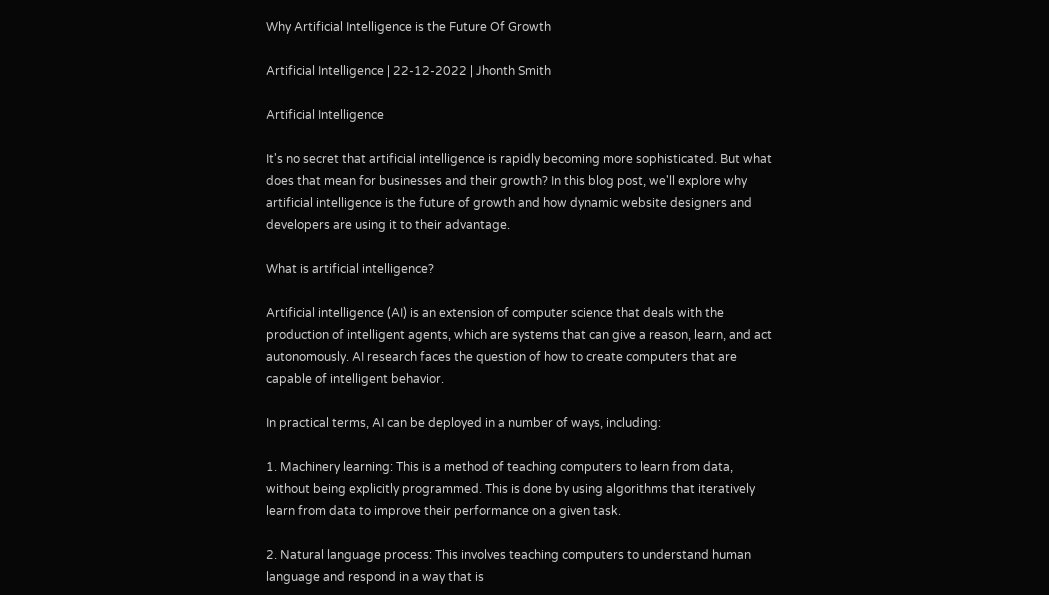Why Artificial Intelligence is the Future Of Growth

Artificial Intelligence | 22-12-2022 | Jhonth Smith

Artificial Intelligence

It's no secret that artificial intelligence is rapidly becoming more sophisticated. But what does that mean for businesses and their growth? In this blog post, we'll explore why artificial intelligence is the future of growth and how dynamic website designers and developers are using it to their advantage.

What is artificial intelligence?

Artificial intelligence (AI) is an extension of computer science that deals with the production of intelligent agents, which are systems that can give a reason, learn, and act autonomously. AI research faces the question of how to create computers that are capable of intelligent behavior.

In practical terms, AI can be deployed in a number of ways, including:

1. Machinery learning: This is a method of teaching computers to learn from data, without being explicitly programmed. This is done by using algorithms that iteratively learn from data to improve their performance on a given task.

2. Natural language process: This involves teaching computers to understand human language and respond in a way that is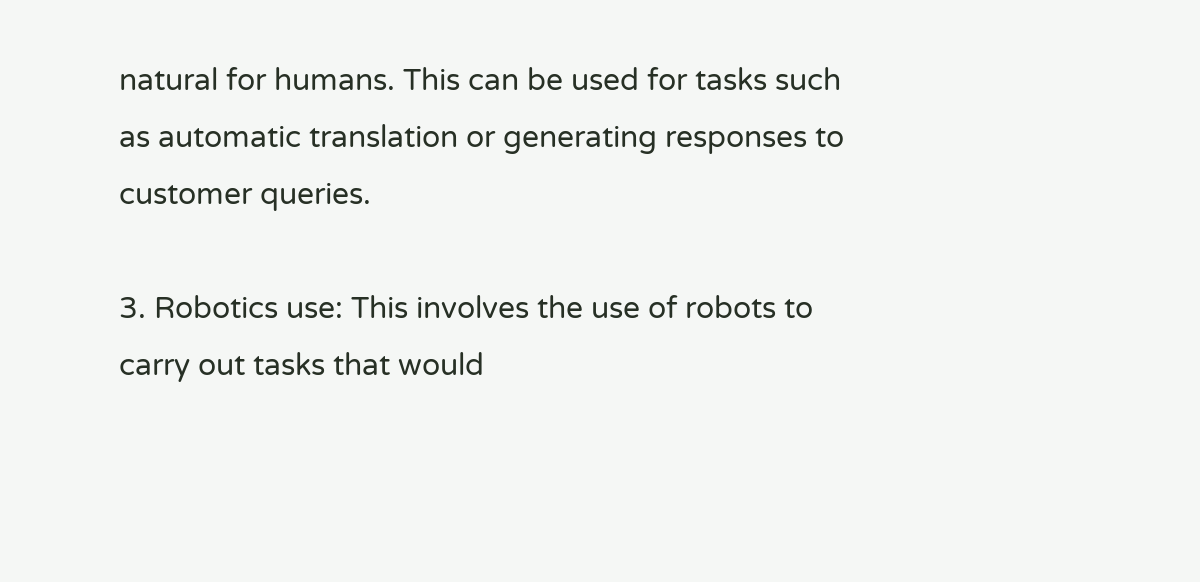natural for humans. This can be used for tasks such as automatic translation or generating responses to customer queries.

3. Robotics use: This involves the use of robots to carry out tasks that would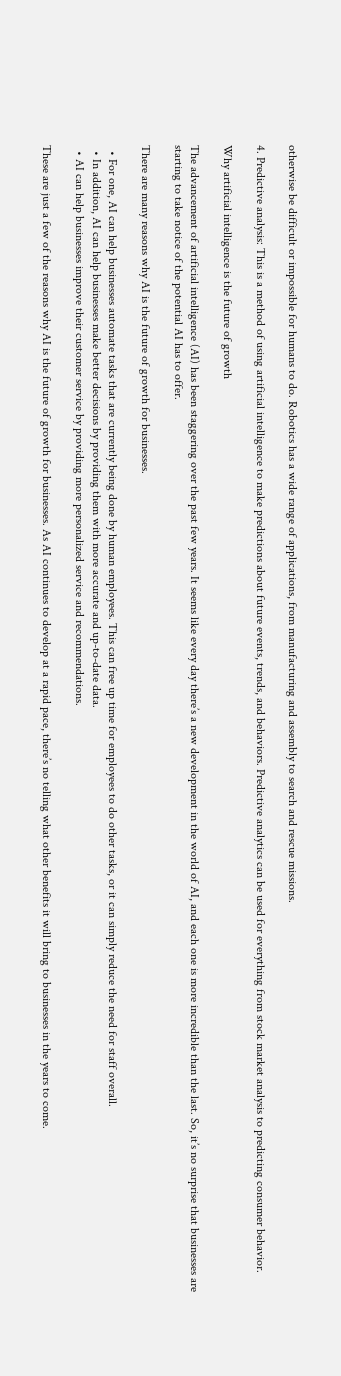otherwise be difficult or impossible for humans to do. Robotics has a wide range of applications, from manufacturing and assembly to search and rescue missions.

4. Predictive analysis: This is a method of using artificial intelligence to make predictions about future events, trends, and behaviors. Predictive analytics can be used for everything from stock market analysis to predicting consumer behavior.

Why artificial intelligence is the future of growth

The advancement of artificial intelligence (AI) has been staggering over the past few years. It seems like every day there’s a new development in the world of AI, and each one is more incredible than the last. So, it’s no surprise that businesses are starting to take notice of the potential AI has to offer.

There are many reasons why AI is the future of growth for businesses.

  • For one, AI can help businesses automate tasks that are currently being done by human employees. This can free up time for employees to do other tasks, or it can simply reduce the need for staff overall.
  • In addition, AI can help businesses make better decisions by providing them with more accurate and up-to-date data.
  • AI can help businesses improve their customer service by providing more personalized service and recommendations.

These are just a few of the reasons why AI is the future of growth for businesses. As AI continues to develop at a rapid pace, there’s no telling what other benefits it will bring to businesses in the years to come.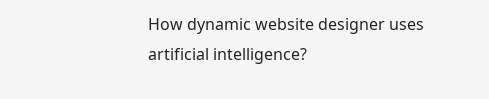How dynamic website designer uses artificial intelligence?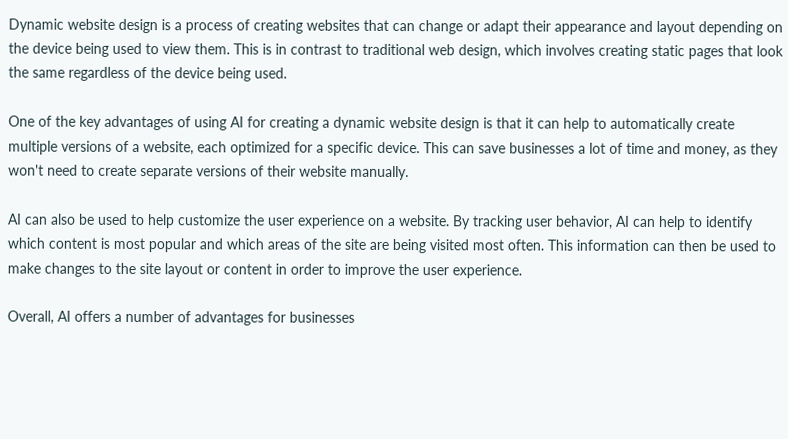Dynamic website design is a process of creating websites that can change or adapt their appearance and layout depending on the device being used to view them. This is in contrast to traditional web design, which involves creating static pages that look the same regardless of the device being used.

One of the key advantages of using AI for creating a dynamic website design is that it can help to automatically create multiple versions of a website, each optimized for a specific device. This can save businesses a lot of time and money, as they won't need to create separate versions of their website manually.

AI can also be used to help customize the user experience on a website. By tracking user behavior, AI can help to identify which content is most popular and which areas of the site are being visited most often. This information can then be used to make changes to the site layout or content in order to improve the user experience.

Overall, AI offers a number of advantages for businesses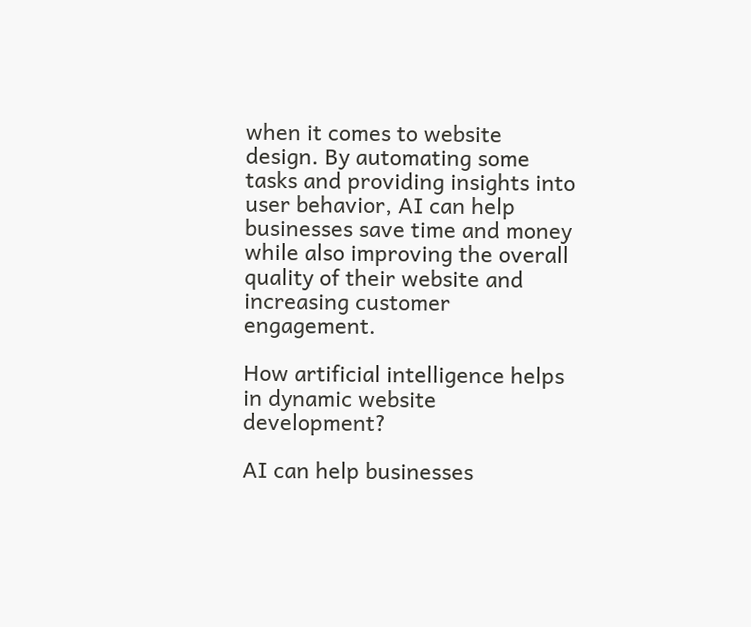when it comes to website design. By automating some tasks and providing insights into user behavior, AI can help businesses save time and money while also improving the overall quality of their website and increasing customer engagement.

How artificial intelligence helps in dynamic website development?

AI can help businesses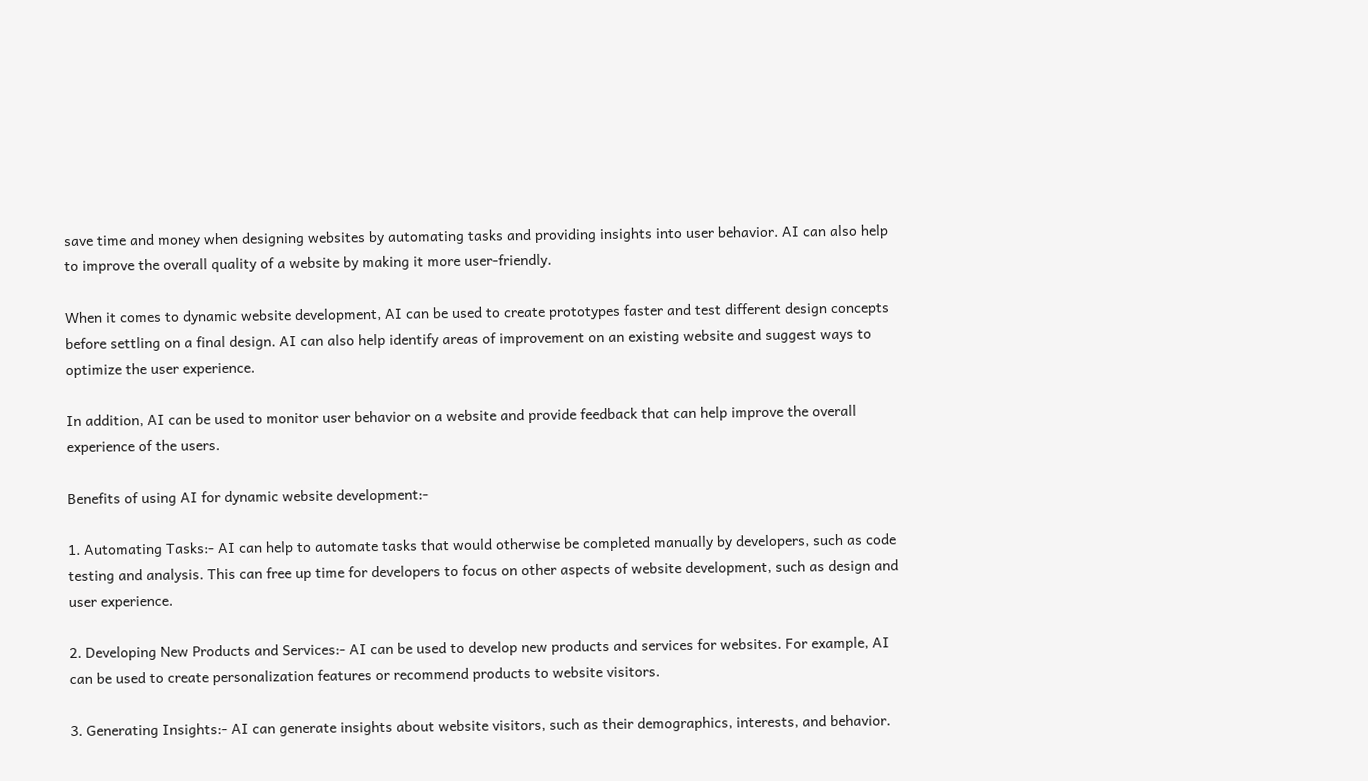save time and money when designing websites by automating tasks and providing insights into user behavior. AI can also help to improve the overall quality of a website by making it more user-friendly.

When it comes to dynamic website development, AI can be used to create prototypes faster and test different design concepts before settling on a final design. AI can also help identify areas of improvement on an existing website and suggest ways to optimize the user experience.

In addition, AI can be used to monitor user behavior on a website and provide feedback that can help improve the overall experience of the users.

Benefits of using AI for dynamic website development:-

1. Automating Tasks:- AI can help to automate tasks that would otherwise be completed manually by developers, such as code testing and analysis. This can free up time for developers to focus on other aspects of website development, such as design and user experience.

2. Developing New Products and Services:- AI can be used to develop new products and services for websites. For example, AI can be used to create personalization features or recommend products to website visitors.

3. Generating Insights:- AI can generate insights about website visitors, such as their demographics, interests, and behavior.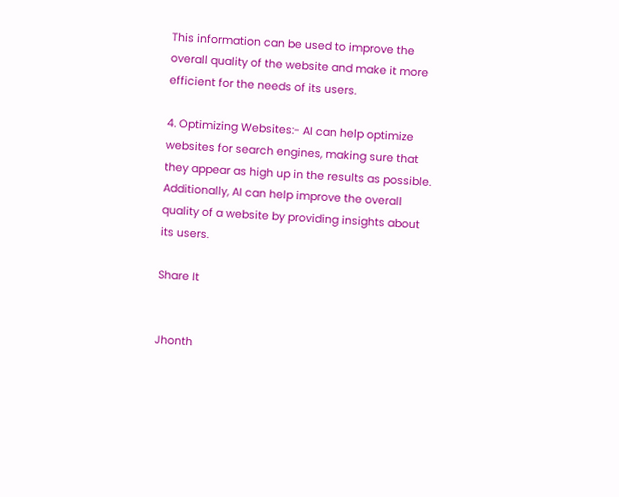This information can be used to improve the overall quality of the website and make it more efficient for the needs of its users.

4. Optimizing Websites:- AI can help optimize websites for search engines, making sure that they appear as high up in the results as possible. Additionally, AI can help improve the overall quality of a website by providing insights about its users.

Share It


Jhonth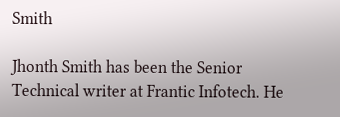Smith

Jhonth Smith has been the Senior Technical writer at Frantic Infotech. He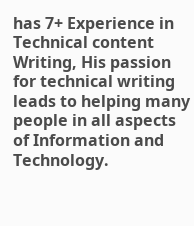has 7+ Experience in Technical content Writing, His passion for technical writing leads to helping many people in all aspects of Information and Technology.